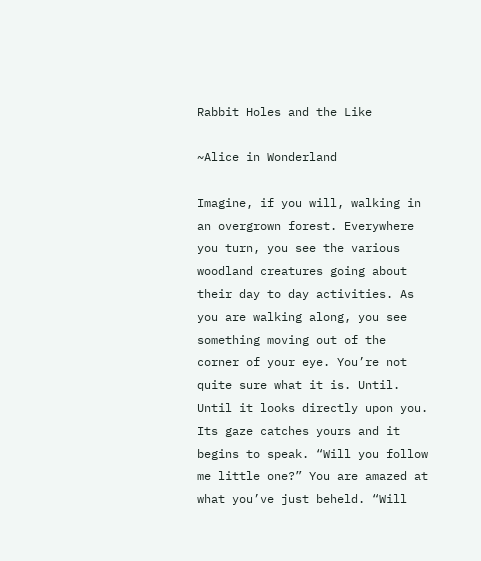Rabbit Holes and the Like

~Alice in Wonderland

Imagine, if you will, walking in an overgrown forest. Everywhere you turn, you see the various woodland creatures going about their day to day activities. As you are walking along, you see something moving out of the corner of your eye. You’re not quite sure what it is. Until. Until it looks directly upon you. Its gaze catches yours and it begins to speak. “Will you follow me little one?” You are amazed at what you’ve just beheld. “Will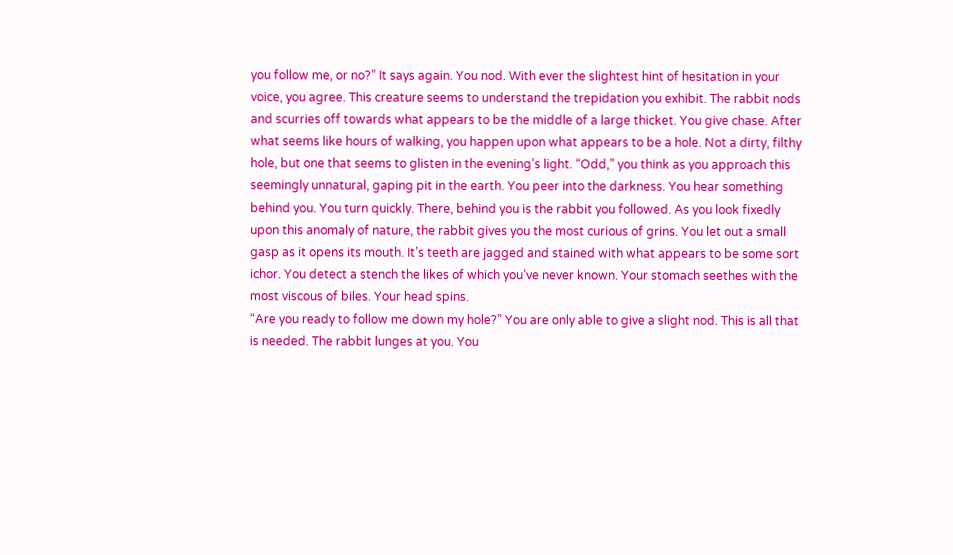you follow me, or no?” It says again. You nod. With ever the slightest hint of hesitation in your voice, you agree. This creature seems to understand the trepidation you exhibit. The rabbit nods and scurries off towards what appears to be the middle of a large thicket. You give chase. After what seems like hours of walking, you happen upon what appears to be a hole. Not a dirty, filthy hole, but one that seems to glisten in the evening’s light. “Odd,” you think as you approach this seemingly unnatural, gaping pit in the earth. You peer into the darkness. You hear something behind you. You turn quickly. There, behind you is the rabbit you followed. As you look fixedly upon this anomaly of nature, the rabbit gives you the most curious of grins. You let out a small gasp as it opens its mouth. It’s teeth are jagged and stained with what appears to be some sort ichor. You detect a stench the likes of which you’ve never known. Your stomach seethes with the most viscous of biles. Your head spins.
“Are you ready to follow me down my hole?” You are only able to give a slight nod. This is all that is needed. The rabbit lunges at you. You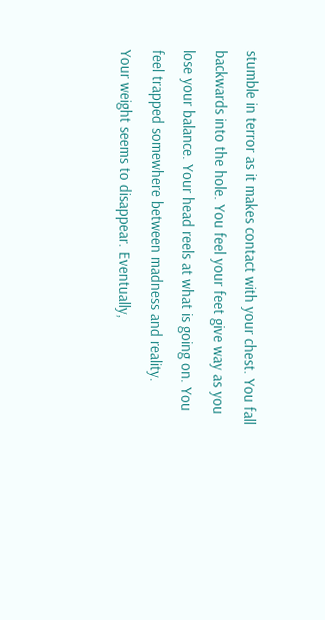stumble in terror as it makes contact with your chest. You fall backwards into the hole. You feel your feet give way as you lose your balance. Your head reels at what is going on. You feel trapped somewhere between madness and reality.
Your weight seems to disappear. Eventually,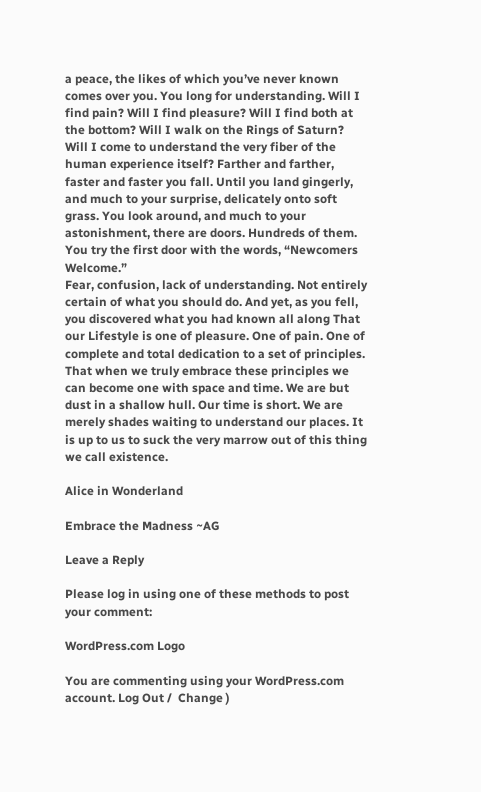a peace, the likes of which you’ve never known comes over you. You long for understanding. Will I find pain? Will I find pleasure? Will I find both at the bottom? Will I walk on the Rings of Saturn? Will I come to understand the very fiber of the human experience itself? Farther and farther, faster and faster you fall. Until you land gingerly, and much to your surprise, delicately onto soft grass. You look around, and much to your astonishment, there are doors. Hundreds of them. You try the first door with the words, “Newcomers Welcome.”
Fear, confusion, lack of understanding. Not entirely certain of what you should do. And yet, as you fell, you discovered what you had known all along That our Lifestyle is one of pleasure. One of pain. One of complete and total dedication to a set of principles. That when we truly embrace these principles we can become one with space and time. We are but dust in a shallow hull. Our time is short. We are merely shades waiting to understand our places. It is up to us to suck the very marrow out of this thing we call existence.

Alice in Wonderland

Embrace the Madness ~AG

Leave a Reply

Please log in using one of these methods to post your comment:

WordPress.com Logo

You are commenting using your WordPress.com account. Log Out /  Change )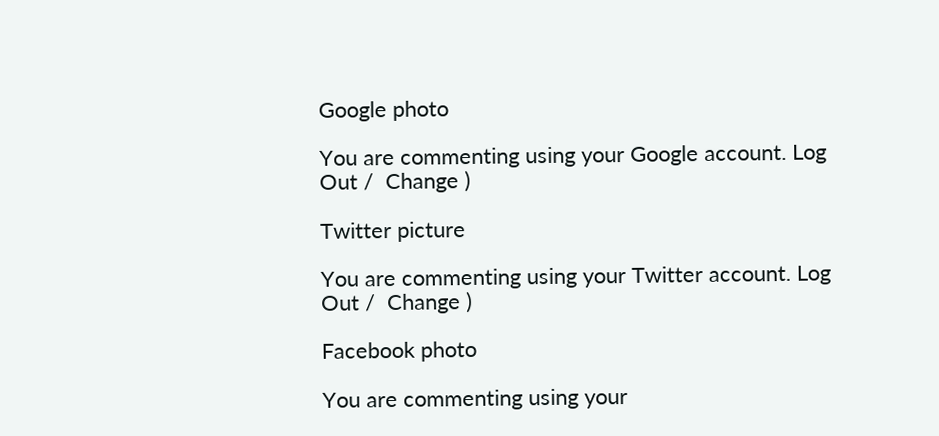Google photo

You are commenting using your Google account. Log Out /  Change )

Twitter picture

You are commenting using your Twitter account. Log Out /  Change )

Facebook photo

You are commenting using your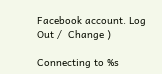Facebook account. Log Out /  Change )

Connecting to %s